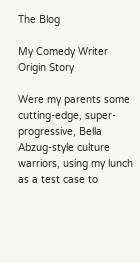The Blog

My Comedy Writer Origin Story

Were my parents some cutting-edge, super-progressive, Bella Abzug-style culture warriors, using my lunch as a test case to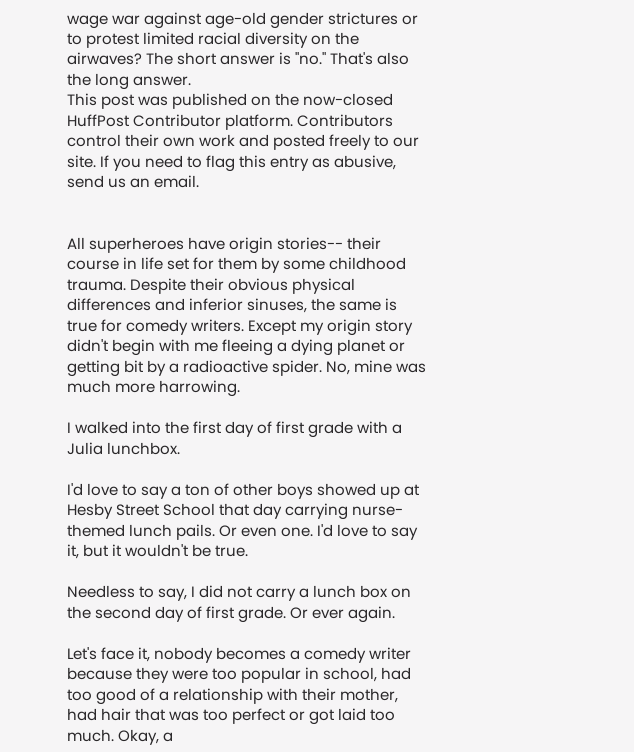wage war against age-old gender strictures or to protest limited racial diversity on the airwaves? The short answer is "no." That's also the long answer.
This post was published on the now-closed HuffPost Contributor platform. Contributors control their own work and posted freely to our site. If you need to flag this entry as abusive, send us an email.


All superheroes have origin stories-- their course in life set for them by some childhood trauma. Despite their obvious physical differences and inferior sinuses, the same is true for comedy writers. Except my origin story didn't begin with me fleeing a dying planet or getting bit by a radioactive spider. No, mine was much more harrowing.

I walked into the first day of first grade with a Julia lunchbox.

I'd love to say a ton of other boys showed up at Hesby Street School that day carrying nurse-themed lunch pails. Or even one. I'd love to say it, but it wouldn't be true.

Needless to say, I did not carry a lunch box on the second day of first grade. Or ever again.

Let's face it, nobody becomes a comedy writer because they were too popular in school, had too good of a relationship with their mother, had hair that was too perfect or got laid too much. Okay, a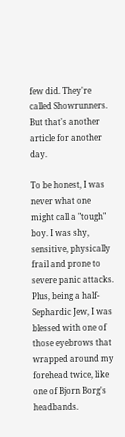few did. They're called Showrunners. But that's another article for another day.

To be honest, I was never what one might call a "tough" boy. I was shy, sensitive, physically frail and prone to severe panic attacks. Plus, being a half-Sephardic Jew, I was blessed with one of those eyebrows that wrapped around my forehead twice, like one of Bjorn Borg's headbands.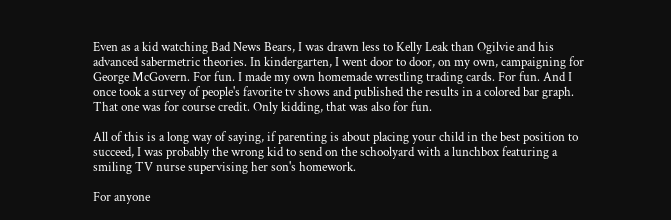Even as a kid watching Bad News Bears, I was drawn less to Kelly Leak than Ogilvie and his advanced sabermetric theories. In kindergarten, I went door to door, on my own, campaigning for George McGovern. For fun. I made my own homemade wrestling trading cards. For fun. And I once took a survey of people's favorite tv shows and published the results in a colored bar graph. That one was for course credit. Only kidding, that was also for fun.

All of this is a long way of saying, if parenting is about placing your child in the best position to succeed, I was probably the wrong kid to send on the schoolyard with a lunchbox featuring a smiling TV nurse supervising her son's homework.

For anyone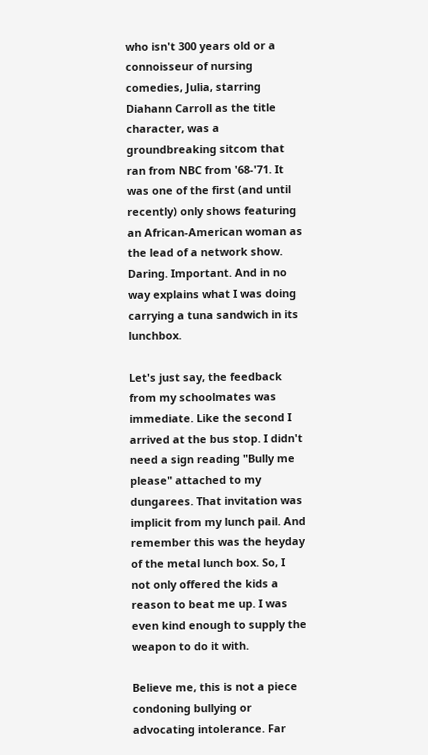who isn't 300 years old or a connoisseur of nursing comedies, Julia, starring Diahann Carroll as the title character, was a groundbreaking sitcom that ran from NBC from '68-'71. It was one of the first (and until recently) only shows featuring an African-American woman as the lead of a network show. Daring. Important. And in no way explains what I was doing carrying a tuna sandwich in its lunchbox.

Let's just say, the feedback from my schoolmates was immediate. Like the second I arrived at the bus stop. I didn't need a sign reading "Bully me please" attached to my dungarees. That invitation was implicit from my lunch pail. And remember this was the heyday of the metal lunch box. So, I not only offered the kids a reason to beat me up. I was even kind enough to supply the weapon to do it with.

Believe me, this is not a piece condoning bullying or advocating intolerance. Far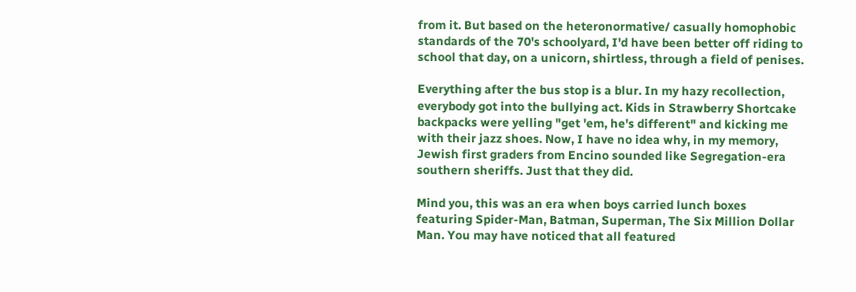from it. But based on the heteronormative/ casually homophobic standards of the 70's schoolyard, I'd have been better off riding to school that day, on a unicorn, shirtless, through a field of penises.

Everything after the bus stop is a blur. In my hazy recollection, everybody got into the bullying act. Kids in Strawberry Shortcake backpacks were yelling "get 'em, he's different" and kicking me with their jazz shoes. Now, I have no idea why, in my memory, Jewish first graders from Encino sounded like Segregation-era southern sheriffs. Just that they did.

Mind you, this was an era when boys carried lunch boxes featuring Spider-Man, Batman, Superman, The Six Million Dollar Man. You may have noticed that all featured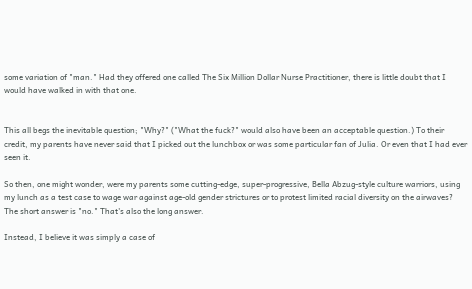some variation of "man." Had they offered one called The Six Million Dollar Nurse Practitioner, there is little doubt that I would have walked in with that one.


This all begs the inevitable question; "Why?" ("What the fuck?" would also have been an acceptable question.) To their credit, my parents have never said that I picked out the lunchbox or was some particular fan of Julia. Or even that I had ever seen it.

So then, one might wonder, were my parents some cutting-edge, super-progressive, Bella Abzug-style culture warriors, using my lunch as a test case to wage war against age-old gender strictures or to protest limited racial diversity on the airwaves? The short answer is "no." That's also the long answer.

Instead, I believe it was simply a case of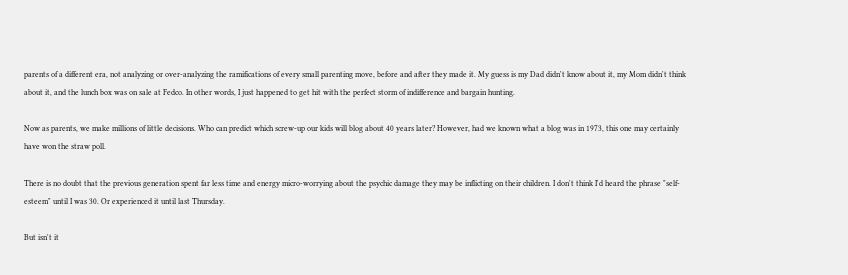parents of a different era, not analyzing or over-analyzing the ramifications of every small parenting move, before and after they made it. My guess is my Dad didn't know about it, my Mom didn't think about it, and the lunch box was on sale at Fedco. In other words, I just happened to get hit with the perfect storm of indifference and bargain hunting.

Now as parents, we make millions of little decisions. Who can predict which screw-up our kids will blog about 40 years later? However, had we known what a blog was in 1973, this one may certainly have won the straw poll.

There is no doubt that the previous generation spent far less time and energy micro-worrying about the psychic damage they may be inflicting on their children. I don't think I'd heard the phrase "self-esteem" until I was 30. Or experienced it until last Thursday.

But isn't it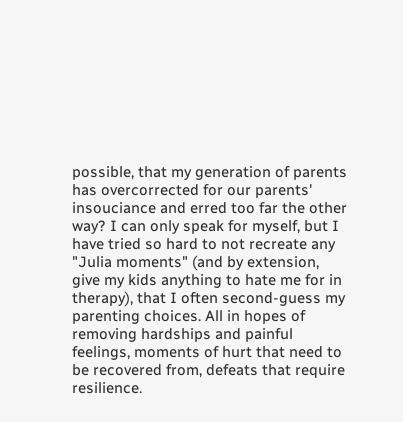possible, that my generation of parents has overcorrected for our parents' insouciance and erred too far the other way? I can only speak for myself, but I have tried so hard to not recreate any "Julia moments" (and by extension, give my kids anything to hate me for in therapy), that I often second-guess my parenting choices. All in hopes of removing hardships and painful feelings, moments of hurt that need to be recovered from, defeats that require resilience.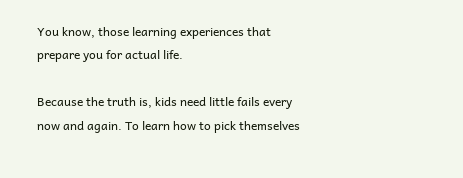You know, those learning experiences that prepare you for actual life.

Because the truth is, kids need little fails every now and again. To learn how to pick themselves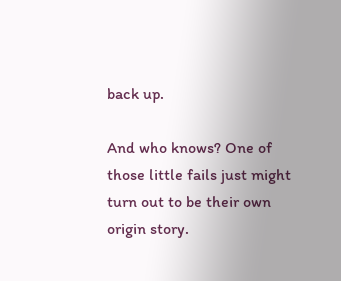back up.

And who knows? One of those little fails just might turn out to be their own origin story.